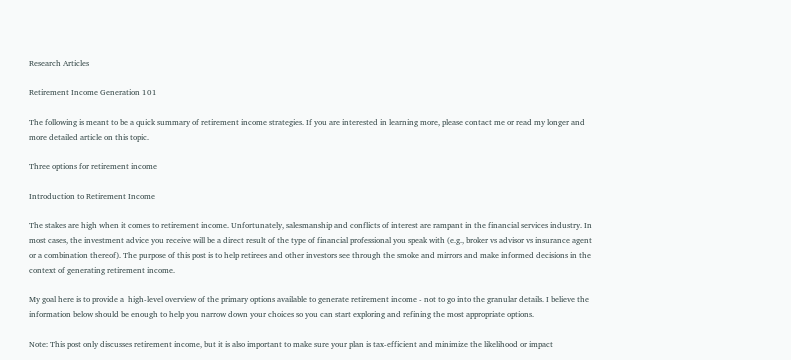Research Articles

Retirement Income Generation 101

The following is meant to be a quick summary of retirement income strategies. If you are interested in learning more, please contact me or read my longer and more detailed article on this topic.

Three options for retirement income

Introduction to Retirement Income

The stakes are high when it comes to retirement income. Unfortunately, salesmanship and conflicts of interest are rampant in the financial services industry. In most cases, the investment advice you receive will be a direct result of the type of financial professional you speak with (e.g., broker vs advisor vs insurance agent or a combination thereof). The purpose of this post is to help retirees and other investors see through the smoke and mirrors and make informed decisions in the context of generating retirement income.

My goal here is to provide a  high-level overview of the primary options available to generate retirement income - not to go into the granular details. I believe the information below should be enough to help you narrow down your choices so you can start exploring and refining the most appropriate options.

Note: This post only discusses retirement income, but it is also important to make sure your plan is tax-efficient and minimize the likelihood or impact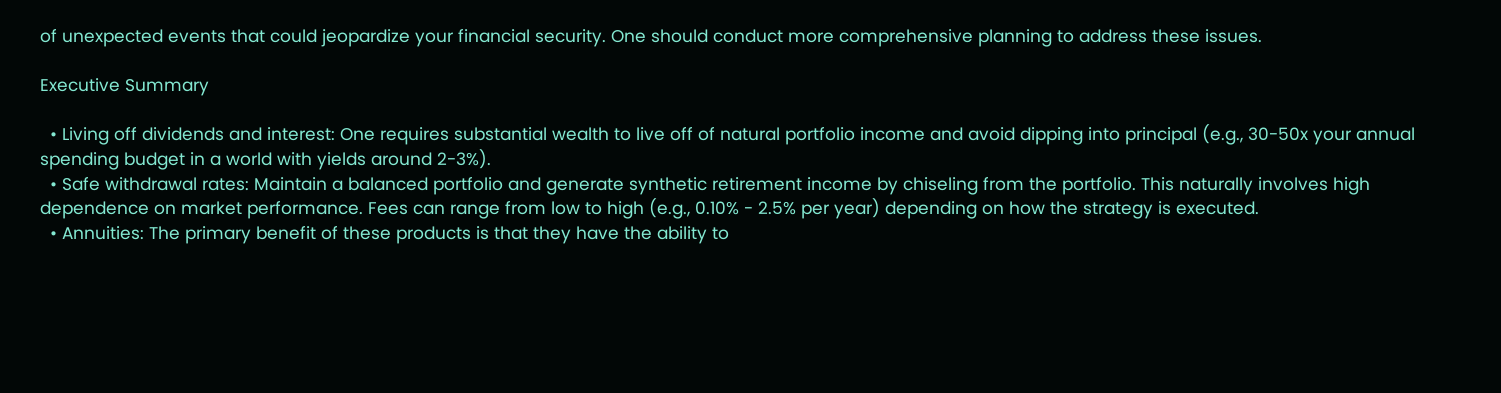of unexpected events that could jeopardize your financial security. One should conduct more comprehensive planning to address these issues.

Executive Summary

  • Living off dividends and interest: One requires substantial wealth to live off of natural portfolio income and avoid dipping into principal (e.g., 30-50x your annual spending budget in a world with yields around 2-3%).
  • Safe withdrawal rates: Maintain a balanced portfolio and generate synthetic retirement income by chiseling from the portfolio. This naturally involves high dependence on market performance. Fees can range from low to high (e.g., 0.10% - 2.5% per year) depending on how the strategy is executed.
  • Annuities: The primary benefit of these products is that they have the ability to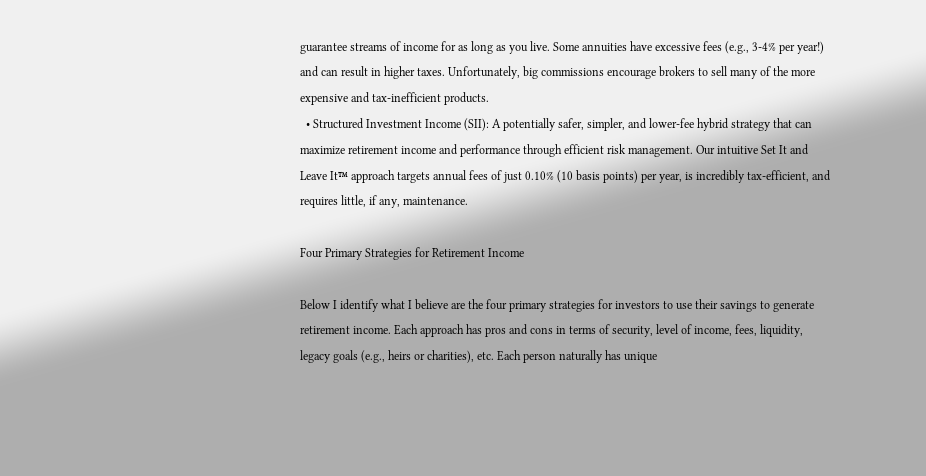guarantee streams of income for as long as you live. Some annuities have excessive fees (e.g., 3-4% per year!) and can result in higher taxes. Unfortunately, big commissions encourage brokers to sell many of the more expensive and tax-inefficient products.
  • Structured Investment Income (SII): A potentially safer, simpler, and lower-fee hybrid strategy that can maximize retirement income and performance through efficient risk management. Our intuitive Set It and Leave It™ approach targets annual fees of just 0.10% (10 basis points) per year, is incredibly tax-efficient, and requires little, if any, maintenance.

Four Primary Strategies for Retirement Income

Below I identify what I believe are the four primary strategies for investors to use their savings to generate retirement income. Each approach has pros and cons in terms of security, level of income, fees, liquidity, legacy goals (e.g., heirs or charities), etc. Each person naturally has unique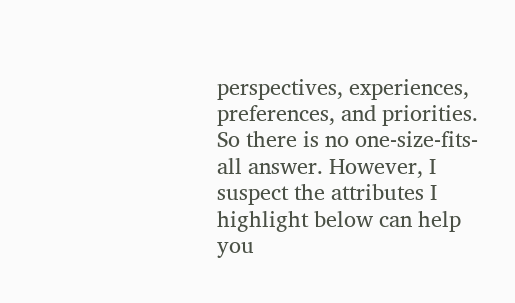perspectives, experiences, preferences, and priorities. So there is no one-size-fits-all answer. However, I suspect the attributes I highlight below can help you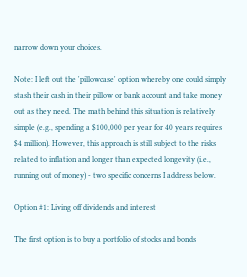narrow down your choices.

Note: I left out the 'pillowcase' option whereby one could simply stash their cash in their pillow or bank account and take money out as they need. The math behind this situation is relatively simple (e.g., spending a $100,000 per year for 40 years requires $4 million). However, this approach is still subject to the risks related to inflation and longer than expected longevity (i.e., running out of money) - two specific concerns I address below.

Option #1: Living off dividends and interest

The first option is to buy a portfolio of stocks and bonds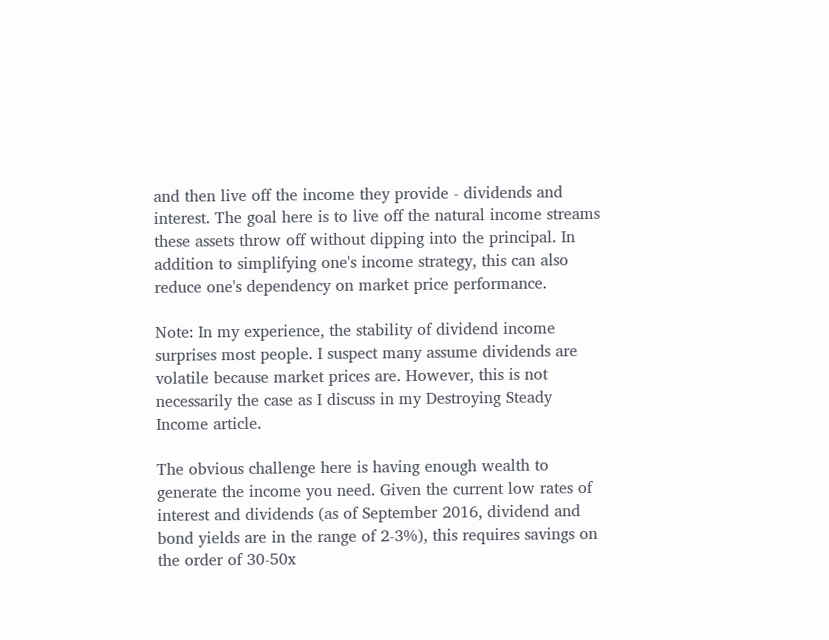and then live off the income they provide - dividends and interest. The goal here is to live off the natural income streams these assets throw off without dipping into the principal. In addition to simplifying one's income strategy, this can also reduce one's dependency on market price performance.

Note: In my experience, the stability of dividend income surprises most people. I suspect many assume dividends are volatile because market prices are. However, this is not necessarily the case as I discuss in my Destroying Steady Income article.

The obvious challenge here is having enough wealth to generate the income you need. Given the current low rates of interest and dividends (as of September 2016, dividend and bond yields are in the range of 2-3%), this requires savings on the order of 30-50x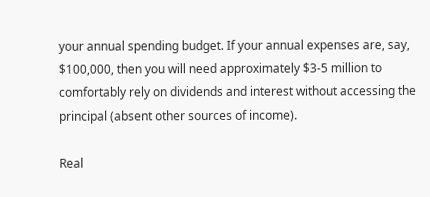your annual spending budget. If your annual expenses are, say, $100,000, then you will need approximately $3-5 million to comfortably rely on dividends and interest without accessing the principal (absent other sources of income).

Real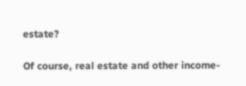estate?

Of course, real estate and other income-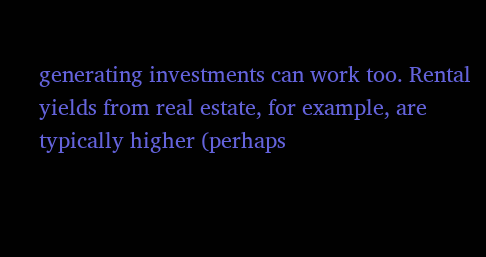generating investments can work too. Rental yields from real estate, for example, are typically higher (perhaps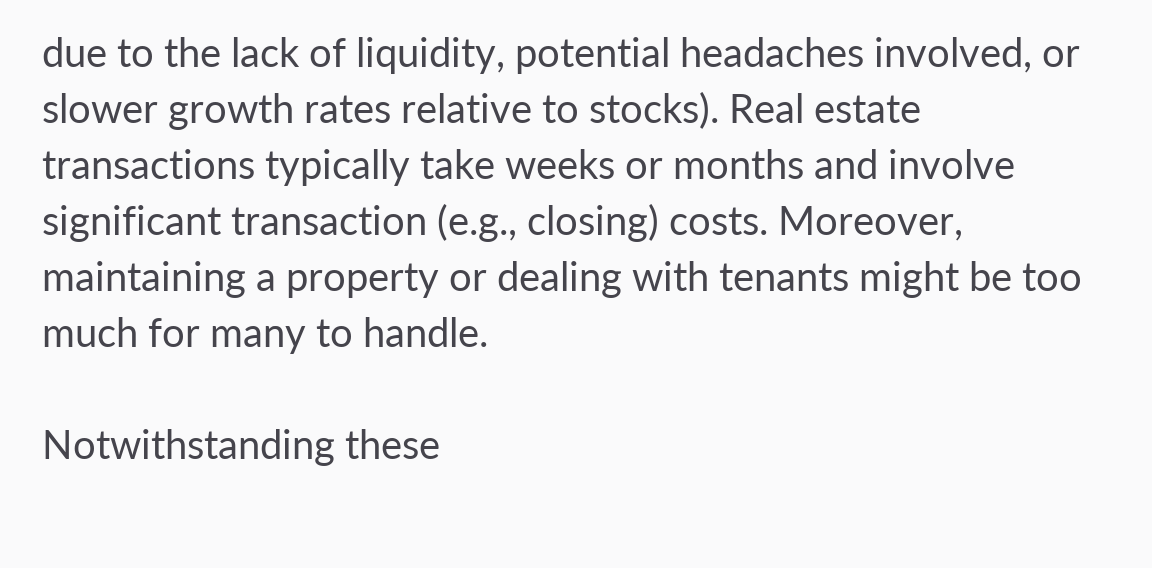due to the lack of liquidity, potential headaches involved, or slower growth rates relative to stocks). Real estate transactions typically take weeks or months and involve significant transaction (e.g., closing) costs. Moreover, maintaining a property or dealing with tenants might be too much for many to handle.

Notwithstanding these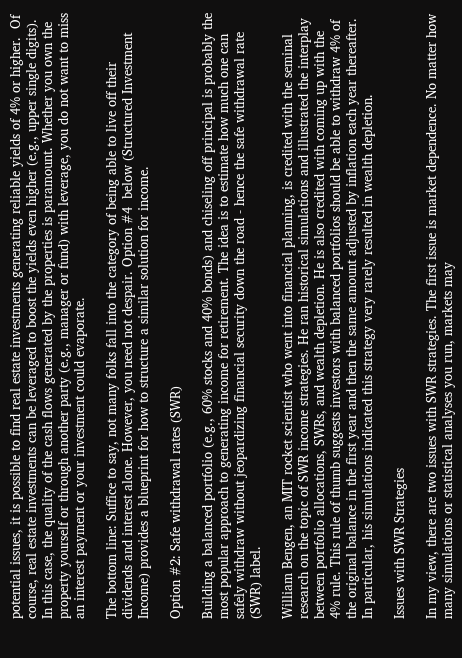potential issues, it is possible to find real estate investments generating reliable yields of 4% or higher.  Of course, real estate investments can be leveraged to boost the yields even higher (e.g., upper single digits). In this case, the quality of the cash flows generated by the properties is paramount. Whether you own the property yourself or through another party (e.g., manager or fund) with leverage, you do not want to miss an interest payment or your investment could evaporate.

The bottom line: Suffice to say, not many folks fall into the category of being able to live off their dividends and interest alone. However, you need not despair. Option #4  below (Structured Investment Income) provides a blueprint for how to structure a similar solution for income.

Option #2: Safe withdrawal rates (SWR)

Building a balanced portfolio (e.g., 60% stocks and 40% bonds) and chiseling off principal is probably the most popular approach to generating income for retirement. The idea is to estimate how much one can safely withdraw without jeopardizing financial security down the road - hence the safe withdrawal rate (SWR) label.

William Bengen, an MIT rocket scientist who went into financial planning, is credited with the seminal research on the topic of SWR income strategies. He ran historical simulations and illustrated the interplay between portfolio allocations, SWRs, and wealth depletion. He is also credited with coming up with the 4% rule. This rule of thumb suggests investors with balanced portfolios should be able to withdraw 4% of the original balance in the first year and then the same amount adjusted by inflation each year thereafter. In particular, his simulations indicated this strategy very rarely resulted in wealth depletion.

Issues with SWR Strategies

In my view, there are two issues with SWR strategies. The first issue is market dependence. No matter how many simulations or statistical analyses you run, markets may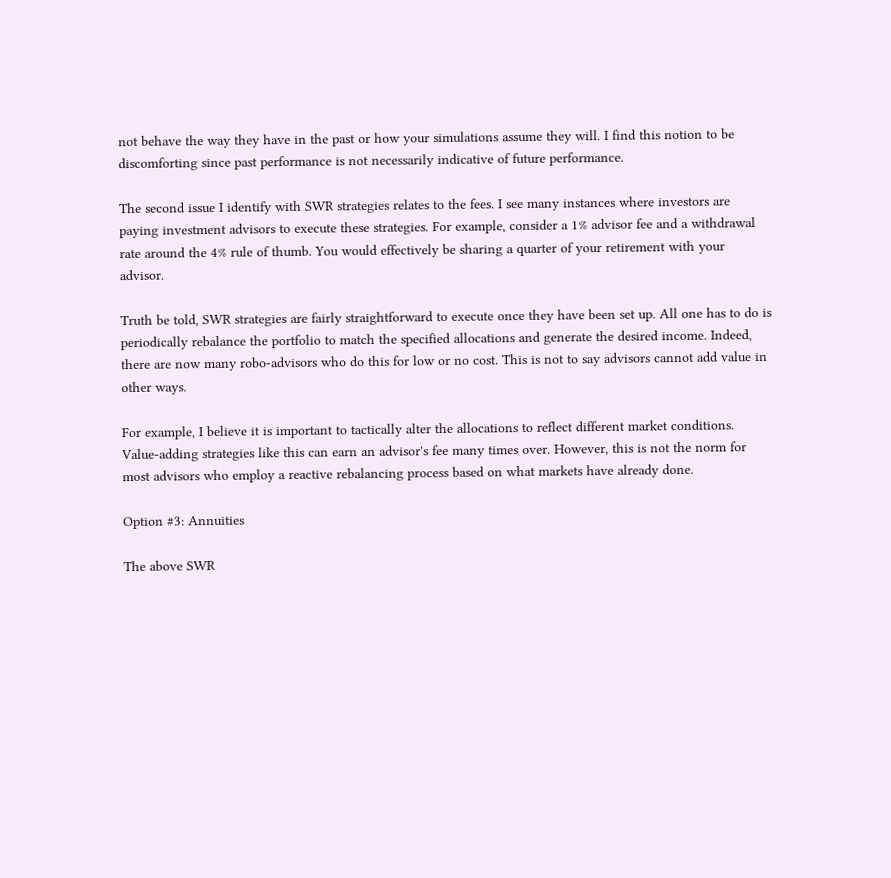not behave the way they have in the past or how your simulations assume they will. I find this notion to be discomforting since past performance is not necessarily indicative of future performance.

The second issue I identify with SWR strategies relates to the fees. I see many instances where investors are paying investment advisors to execute these strategies. For example, consider a 1% advisor fee and a withdrawal rate around the 4% rule of thumb. You would effectively be sharing a quarter of your retirement with your advisor.

Truth be told, SWR strategies are fairly straightforward to execute once they have been set up. All one has to do is periodically rebalance the portfolio to match the specified allocations and generate the desired income. Indeed, there are now many robo-advisors who do this for low or no cost. This is not to say advisors cannot add value in other ways.

For example, I believe it is important to tactically alter the allocations to reflect different market conditions. Value-adding strategies like this can earn an advisor's fee many times over. However, this is not the norm for most advisors who employ a reactive rebalancing process based on what markets have already done.

Option #3: Annuities

The above SWR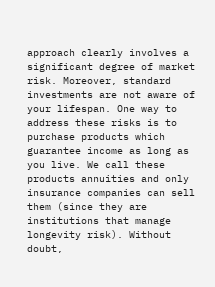approach clearly involves a significant degree of market risk. Moreover, standard investments are not aware of your lifespan. One way to address these risks is to purchase products which guarantee income as long as you live. We call these products annuities and only insurance companies can sell them (since they are institutions that manage longevity risk). Without doubt,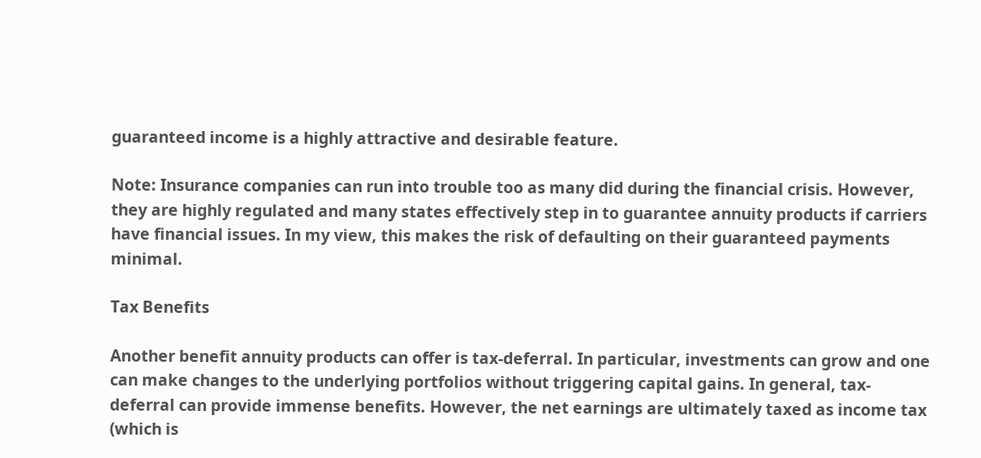guaranteed income is a highly attractive and desirable feature.

Note: Insurance companies can run into trouble too as many did during the financial crisis. However, they are highly regulated and many states effectively step in to guarantee annuity products if carriers have financial issues. In my view, this makes the risk of defaulting on their guaranteed payments minimal.

Tax Benefits

Another benefit annuity products can offer is tax-deferral. In particular, investments can grow and one can make changes to the underlying portfolios without triggering capital gains. In general, tax-deferral can provide immense benefits. However, the net earnings are ultimately taxed as income tax (which is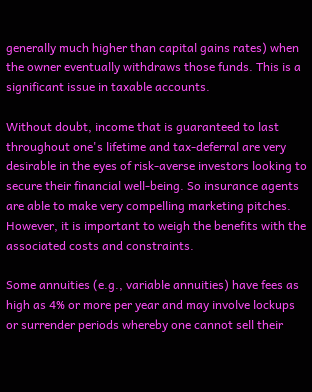generally much higher than capital gains rates) when the owner eventually withdraws those funds. This is a significant issue in taxable accounts.

Without doubt, income that is guaranteed to last throughout one's lifetime and tax-deferral are very desirable in the eyes of risk-averse investors looking to secure their financial well-being. So insurance agents are able to make very compelling marketing pitches. However, it is important to weigh the benefits with the associated costs and constraints.

Some annuities (e.g., variable annuities) have fees as high as 4% or more per year and may involve lockups or surrender periods whereby one cannot sell their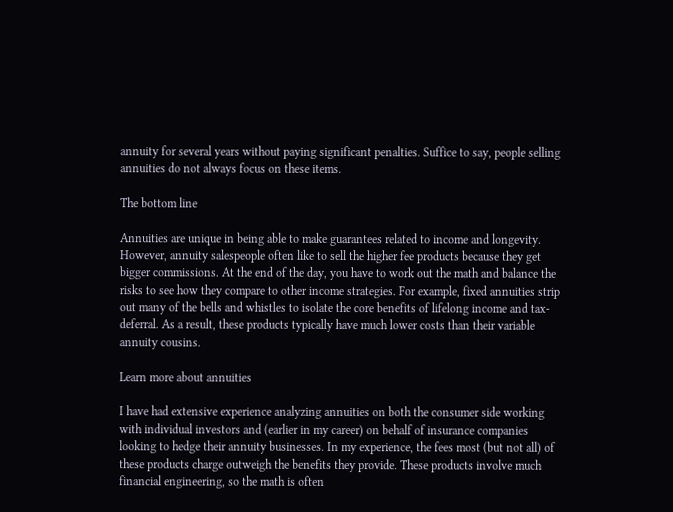annuity for several years without paying significant penalties. Suffice to say, people selling annuities do not always focus on these items.

The bottom line

Annuities are unique in being able to make guarantees related to income and longevity. However, annuity salespeople often like to sell the higher fee products because they get bigger commissions. At the end of the day, you have to work out the math and balance the risks to see how they compare to other income strategies. For example, fixed annuities strip out many of the bells and whistles to isolate the core benefits of lifelong income and tax-deferral. As a result, these products typically have much lower costs than their variable annuity cousins.

Learn more about annuities

I have had extensive experience analyzing annuities on both the consumer side working with individual investors and (earlier in my career) on behalf of insurance companies looking to hedge their annuity businesses. In my experience, the fees most (but not all) of these products charge outweigh the benefits they provide. These products involve much financial engineering, so the math is often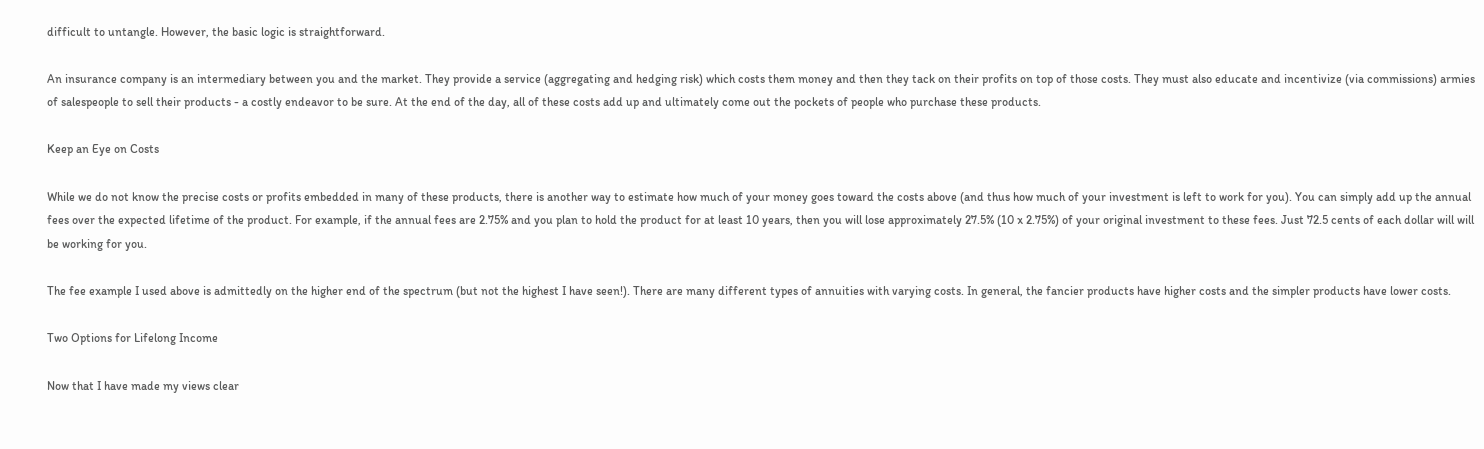difficult to untangle. However, the basic logic is straightforward.

An insurance company is an intermediary between you and the market. They provide a service (aggregating and hedging risk) which costs them money and then they tack on their profits on top of those costs. They must also educate and incentivize (via commissions) armies of salespeople to sell their products - a costly endeavor to be sure. At the end of the day, all of these costs add up and ultimately come out the pockets of people who purchase these products.

Keep an Eye on Costs

While we do not know the precise costs or profits embedded in many of these products, there is another way to estimate how much of your money goes toward the costs above (and thus how much of your investment is left to work for you). You can simply add up the annual fees over the expected lifetime of the product. For example, if the annual fees are 2.75% and you plan to hold the product for at least 10 years, then you will lose approximately 27.5% (10 x 2.75%) of your original investment to these fees. Just 72.5 cents of each dollar will will be working for you.

The fee example I used above is admittedly on the higher end of the spectrum (but not the highest I have seen!). There are many different types of annuities with varying costs. In general, the fancier products have higher costs and the simpler products have lower costs.

Two Options for Lifelong Income

Now that I have made my views clear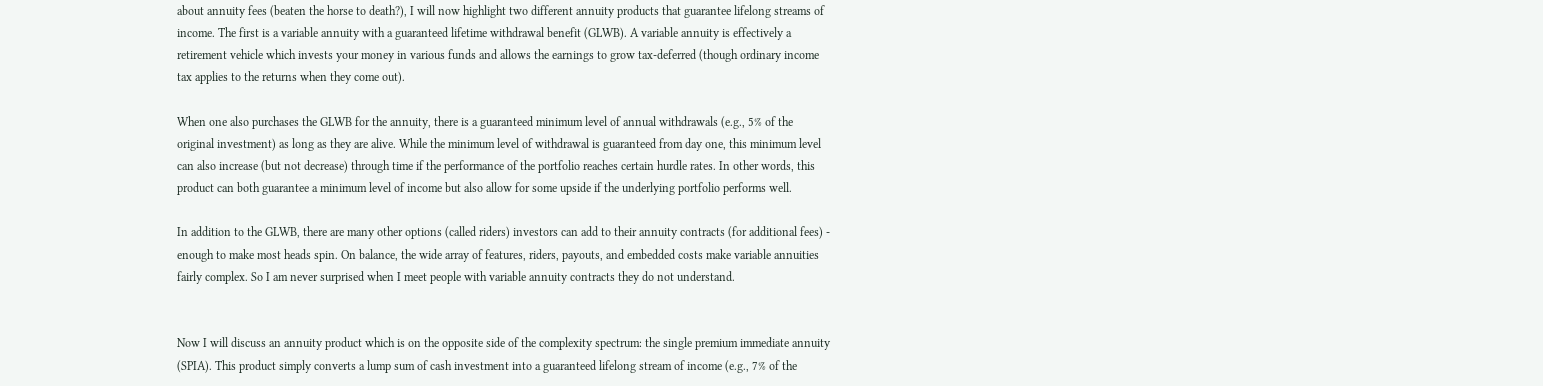about annuity fees (beaten the horse to death?), I will now highlight two different annuity products that guarantee lifelong streams of income. The first is a variable annuity with a guaranteed lifetime withdrawal benefit (GLWB). A variable annuity is effectively a retirement vehicle which invests your money in various funds and allows the earnings to grow tax-deferred (though ordinary income tax applies to the returns when they come out).

When one also purchases the GLWB for the annuity, there is a guaranteed minimum level of annual withdrawals (e.g., 5% of the original investment) as long as they are alive. While the minimum level of withdrawal is guaranteed from day one, this minimum level can also increase (but not decrease) through time if the performance of the portfolio reaches certain hurdle rates. In other words, this product can both guarantee a minimum level of income but also allow for some upside if the underlying portfolio performs well.

In addition to the GLWB, there are many other options (called riders) investors can add to their annuity contracts (for additional fees) - enough to make most heads spin. On balance, the wide array of features, riders, payouts, and embedded costs make variable annuities fairly complex. So I am never surprised when I meet people with variable annuity contracts they do not understand.


Now I will discuss an annuity product which is on the opposite side of the complexity spectrum: the single premium immediate annuity (SPIA). This product simply converts a lump sum of cash investment into a guaranteed lifelong stream of income (e.g., 7% of the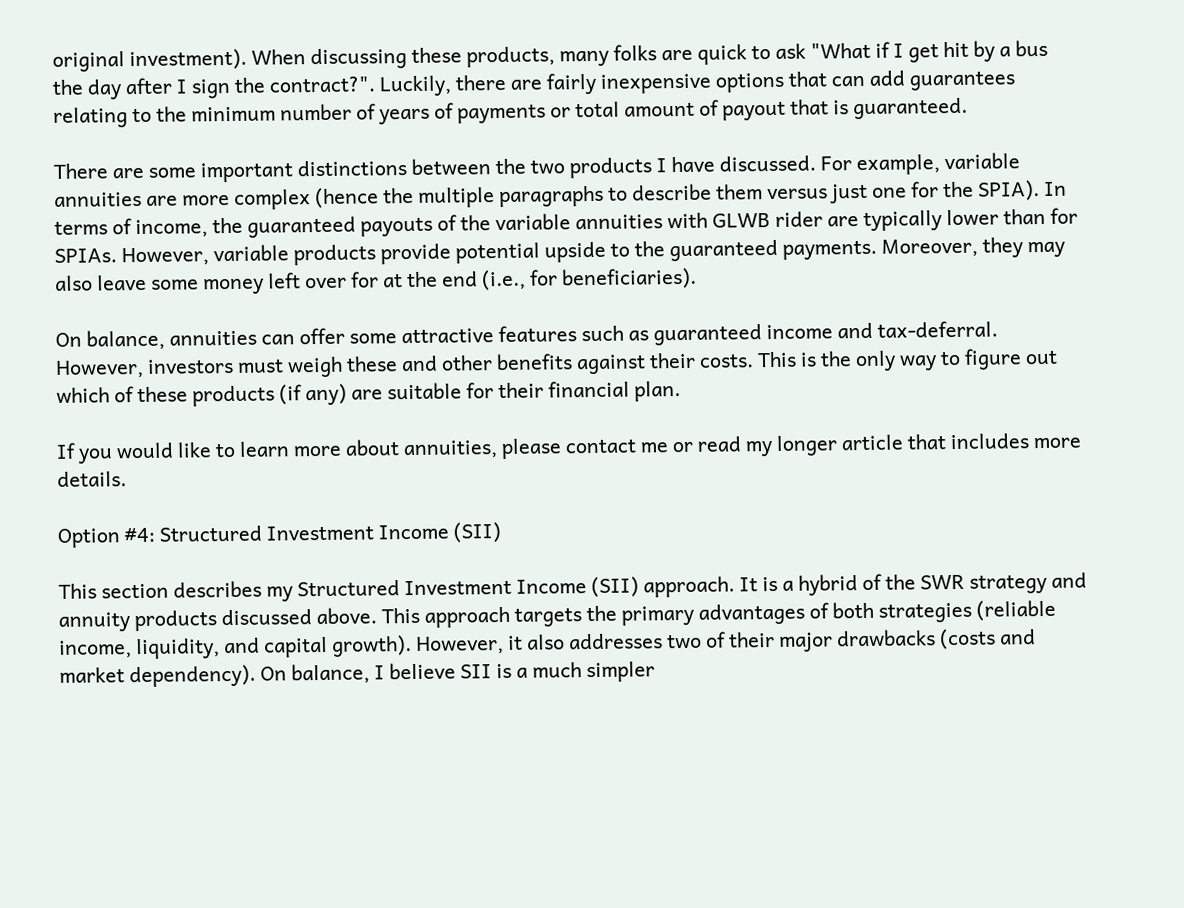original investment). When discussing these products, many folks are quick to ask "What if I get hit by a bus the day after I sign the contract?". Luckily, there are fairly inexpensive options that can add guarantees relating to the minimum number of years of payments or total amount of payout that is guaranteed.

There are some important distinctions between the two products I have discussed. For example, variable annuities are more complex (hence the multiple paragraphs to describe them versus just one for the SPIA). In terms of income, the guaranteed payouts of the variable annuities with GLWB rider are typically lower than for SPIAs. However, variable products provide potential upside to the guaranteed payments. Moreover, they may also leave some money left over for at the end (i.e., for beneficiaries).

On balance, annuities can offer some attractive features such as guaranteed income and tax-deferral. However, investors must weigh these and other benefits against their costs. This is the only way to figure out which of these products (if any) are suitable for their financial plan.

If you would like to learn more about annuities, please contact me or read my longer article that includes more details.

Option #4: Structured Investment Income (SII)

This section describes my Structured Investment Income (SII) approach. It is a hybrid of the SWR strategy and annuity products discussed above. This approach targets the primary advantages of both strategies (reliable income, liquidity, and capital growth). However, it also addresses two of their major drawbacks (costs and market dependency). On balance, I believe SII is a much simpler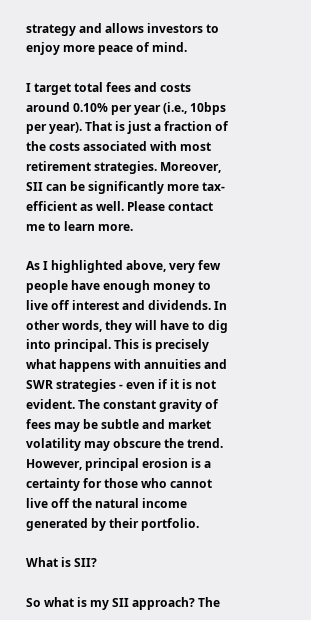strategy and allows investors to enjoy more peace of mind.

I target total fees and costs around 0.10% per year (i.e., 10bps per year). That is just a fraction of the costs associated with most retirement strategies. Moreover, SII can be significantly more tax-efficient as well. Please contact me to learn more.

As I highlighted above, very few people have enough money to live off interest and dividends. In other words, they will have to dig into principal. This is precisely what happens with annuities and SWR strategies - even if it is not evident. The constant gravity of fees may be subtle and market volatility may obscure the trend. However, principal erosion is a certainty for those who cannot live off the natural income generated by their portfolio.

What is SII?

So what is my SII approach? The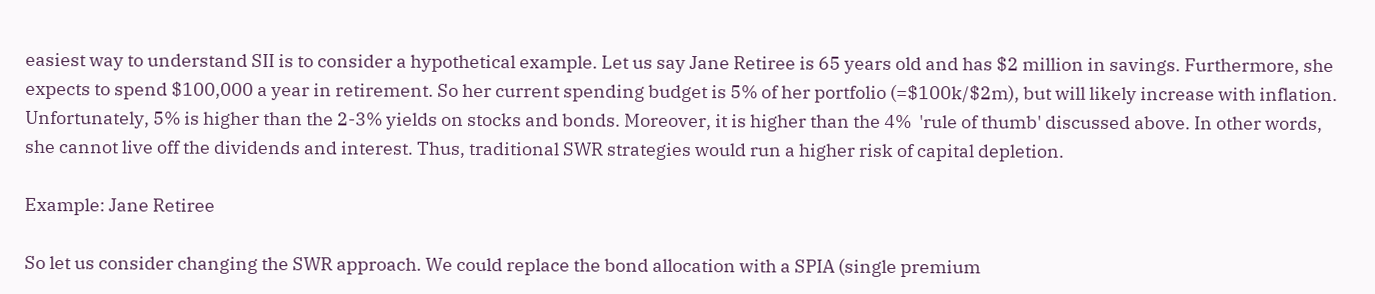easiest way to understand SII is to consider a hypothetical example. Let us say Jane Retiree is 65 years old and has $2 million in savings. Furthermore, she expects to spend $100,000 a year in retirement. So her current spending budget is 5% of her portfolio (=$100k/$2m), but will likely increase with inflation. Unfortunately, 5% is higher than the 2-3% yields on stocks and bonds. Moreover, it is higher than the 4%  'rule of thumb' discussed above. In other words, she cannot live off the dividends and interest. Thus, traditional SWR strategies would run a higher risk of capital depletion.

Example: Jane Retiree

So let us consider changing the SWR approach. We could replace the bond allocation with a SPIA (single premium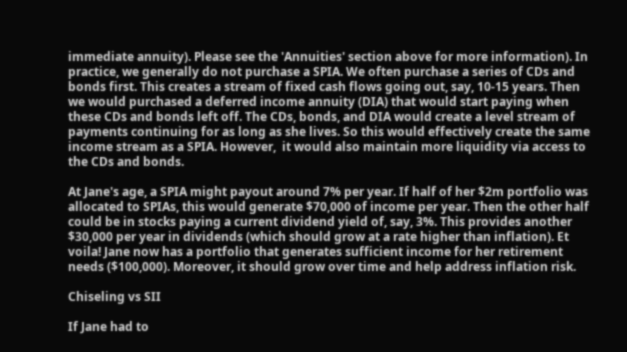immediate annuity). Please see the 'Annuities' section above for more information). In practice, we generally do not purchase a SPIA. We often purchase a series of CDs and bonds first. This creates a stream of fixed cash flows going out, say, 10-15 years. Then we would purchased a deferred income annuity (DIA) that would start paying when these CDs and bonds left off. The CDs, bonds, and DIA would create a level stream of payments continuing for as long as she lives. So this would effectively create the same income stream as a SPIA. However,  it would also maintain more liquidity via access to the CDs and bonds.

At Jane's age, a SPIA might payout around 7% per year. If half of her $2m portfolio was allocated to SPIAs, this would generate $70,000 of income per year. Then the other half could be in stocks paying a current dividend yield of, say, 3%. This provides another $30,000 per year in dividends (which should grow at a rate higher than inflation). Et voila! Jane now has a portfolio that generates sufficient income for her retirement needs ($100,000). Moreover, it should grow over time and help address inflation risk.

Chiseling vs SII

If Jane had to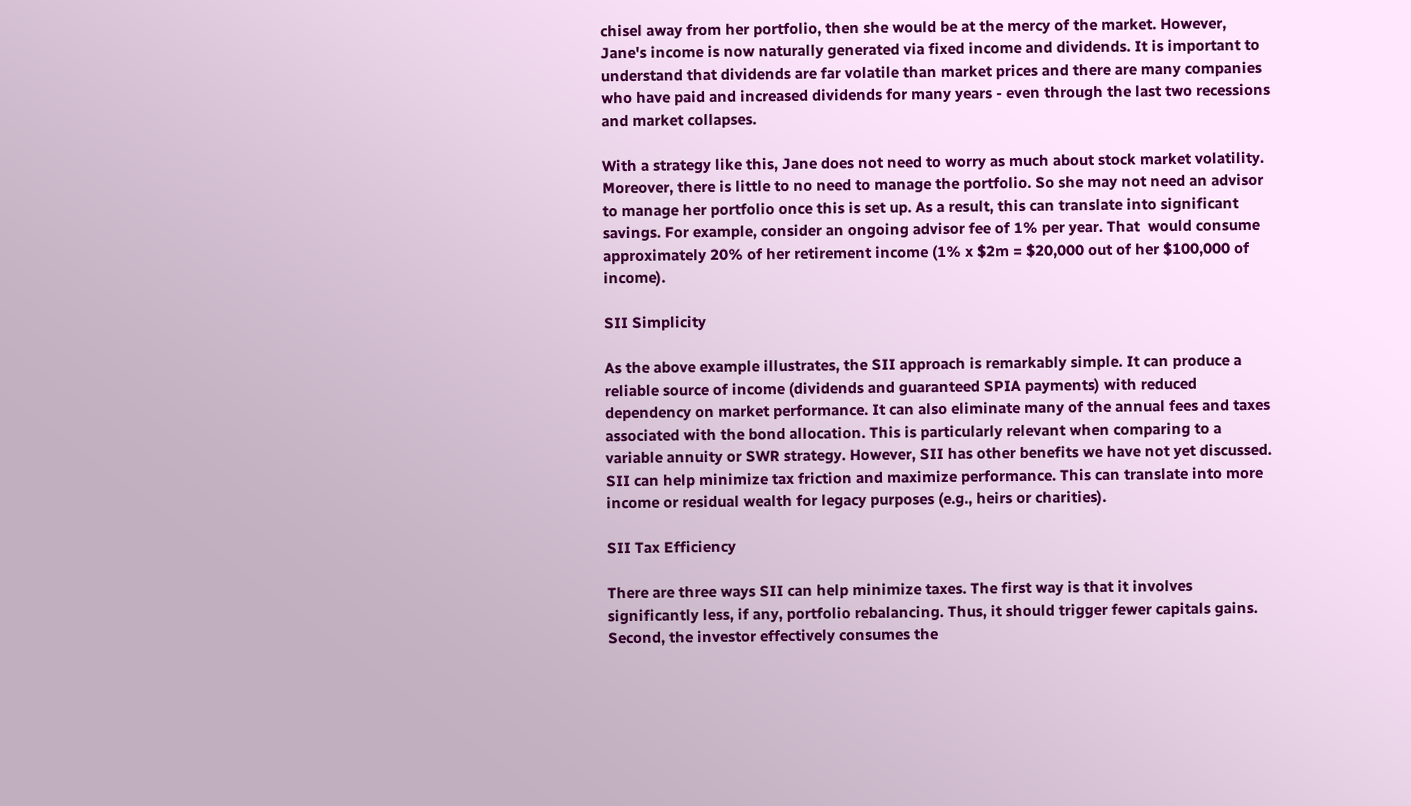chisel away from her portfolio, then she would be at the mercy of the market. However, Jane's income is now naturally generated via fixed income and dividends. It is important to understand that dividends are far volatile than market prices and there are many companies who have paid and increased dividends for many years - even through the last two recessions and market collapses.

With a strategy like this, Jane does not need to worry as much about stock market volatility. Moreover, there is little to no need to manage the portfolio. So she may not need an advisor to manage her portfolio once this is set up. As a result, this can translate into significant savings. For example, consider an ongoing advisor fee of 1% per year. That  would consume approximately 20% of her retirement income (1% x $2m = $20,000 out of her $100,000 of income).

SII Simplicity

As the above example illustrates, the SII approach is remarkably simple. It can produce a reliable source of income (dividends and guaranteed SPIA payments) with reduced dependency on market performance. It can also eliminate many of the annual fees and taxes associated with the bond allocation. This is particularly relevant when comparing to a variable annuity or SWR strategy. However, SII has other benefits we have not yet discussed. SII can help minimize tax friction and maximize performance. This can translate into more income or residual wealth for legacy purposes (e.g., heirs or charities).

SII Tax Efficiency

There are three ways SII can help minimize taxes. The first way is that it involves significantly less, if any, portfolio rebalancing. Thus, it should trigger fewer capitals gains. Second, the investor effectively consumes the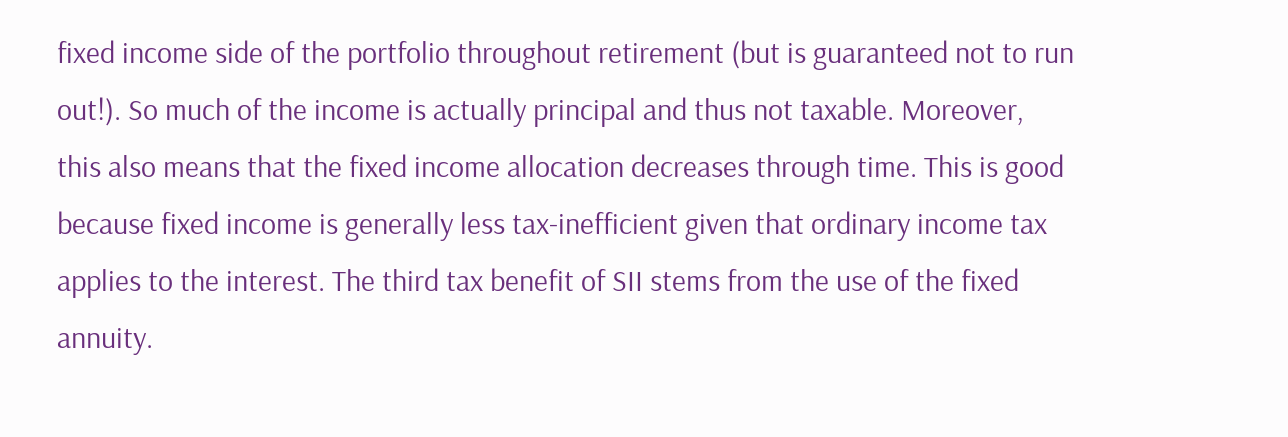fixed income side of the portfolio throughout retirement (but is guaranteed not to run out!). So much of the income is actually principal and thus not taxable. Moreover, this also means that the fixed income allocation decreases through time. This is good because fixed income is generally less tax-inefficient given that ordinary income tax applies to the interest. The third tax benefit of SII stems from the use of the fixed annuity.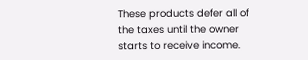These products defer all of the taxes until the owner starts to receive income.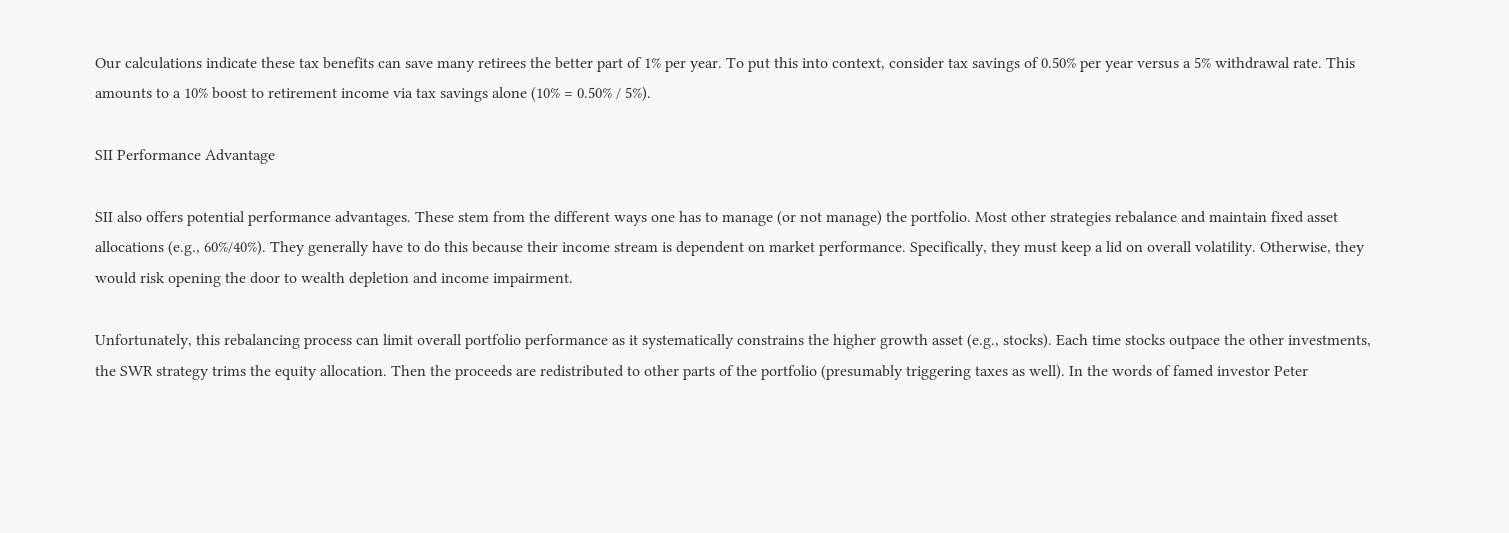Our calculations indicate these tax benefits can save many retirees the better part of 1% per year. To put this into context, consider tax savings of 0.50% per year versus a 5% withdrawal rate. This amounts to a 10% boost to retirement income via tax savings alone (10% = 0.50% / 5%).

SII Performance Advantage

SII also offers potential performance advantages. These stem from the different ways one has to manage (or not manage) the portfolio. Most other strategies rebalance and maintain fixed asset allocations (e.g., 60%/40%). They generally have to do this because their income stream is dependent on market performance. Specifically, they must keep a lid on overall volatility. Otherwise, they would risk opening the door to wealth depletion and income impairment.

Unfortunately, this rebalancing process can limit overall portfolio performance as it systematically constrains the higher growth asset (e.g., stocks). Each time stocks outpace the other investments, the SWR strategy trims the equity allocation. Then the proceeds are redistributed to other parts of the portfolio (presumably triggering taxes as well). In the words of famed investor Peter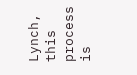Lynch, this process is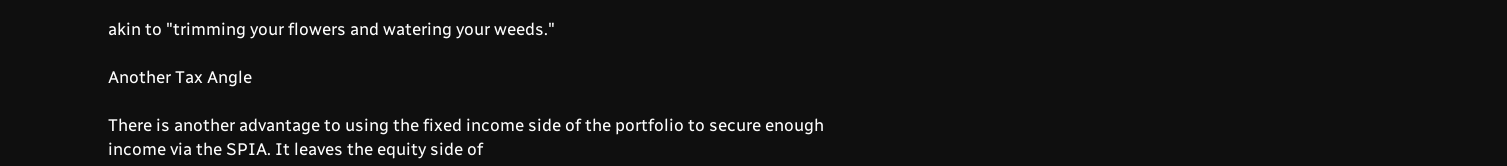akin to "trimming your flowers and watering your weeds."

Another Tax Angle

There is another advantage to using the fixed income side of the portfolio to secure enough income via the SPIA. It leaves the equity side of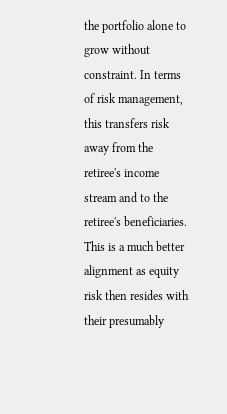the portfolio alone to grow without constraint. In terms of risk management, this transfers risk away from the retiree's income stream and to the retiree's beneficiaries. This is a much better alignment as equity risk then resides with their presumably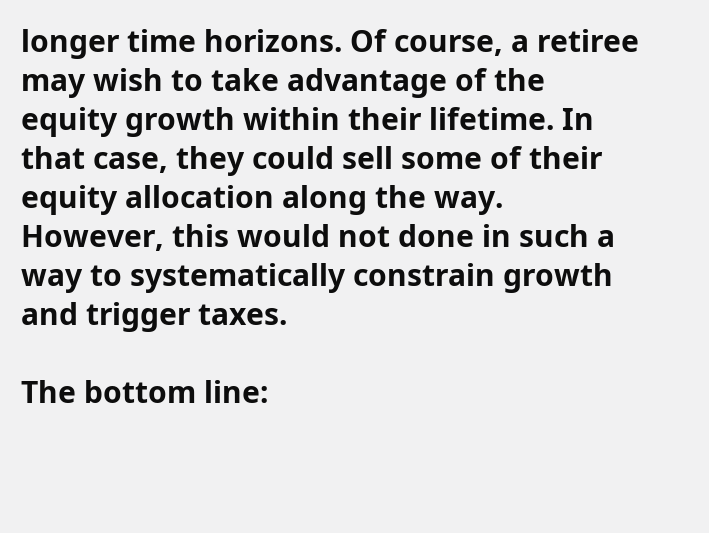longer time horizons. Of course, a retiree may wish to take advantage of the equity growth within their lifetime. In that case, they could sell some of their equity allocation along the way. However, this would not done in such a way to systematically constrain growth and trigger taxes.

The bottom line: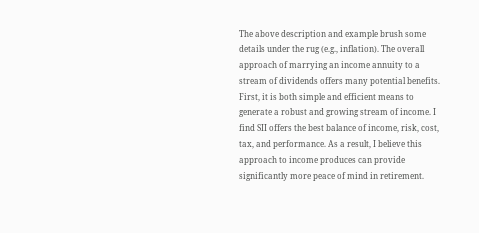The above description and example brush some details under the rug (e.g., inflation). The overall approach of marrying an income annuity to a stream of dividends offers many potential benefits. First, it is both simple and efficient means to generate a robust and growing stream of income. I find SII offers the best balance of income, risk, cost, tax, and performance. As a result, I believe this approach to income produces can provide significantly more peace of mind in retirement.